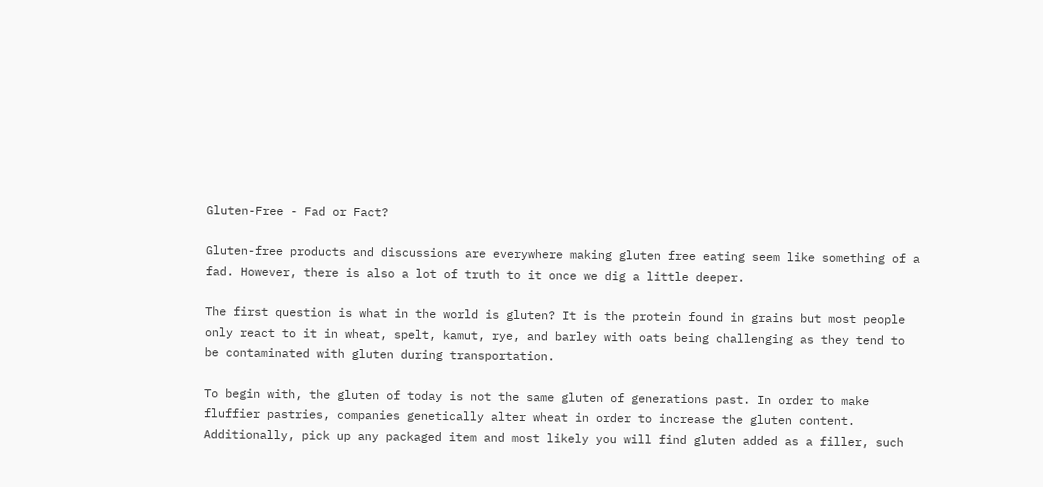Gluten-Free - Fad or Fact?

Gluten-free products and discussions are everywhere making gluten free eating seem like something of a fad. However, there is also a lot of truth to it once we dig a little deeper.

The first question is what in the world is gluten? It is the protein found in grains but most people only react to it in wheat, spelt, kamut, rye, and barley with oats being challenging as they tend to be contaminated with gluten during transportation.

To begin with, the gluten of today is not the same gluten of generations past. In order to make fluffier pastries, companies genetically alter wheat in order to increase the gluten content. Additionally, pick up any packaged item and most likely you will find gluten added as a filler, such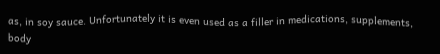as, in soy sauce. Unfortunately it is even used as a filler in medications, supplements, body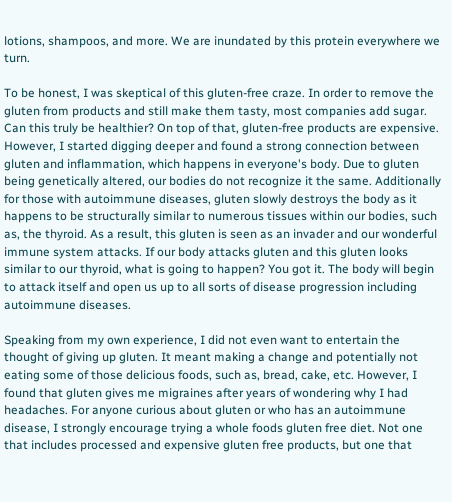lotions, shampoos, and more. We are inundated by this protein everywhere we turn.

To be honest, I was skeptical of this gluten-free craze. In order to remove the gluten from products and still make them tasty, most companies add sugar. Can this truly be healthier? On top of that, gluten-free products are expensive. However, I started digging deeper and found a strong connection between gluten and inflammation, which happens in everyone's body. Due to gluten being genetically altered, our bodies do not recognize it the same. Additionally for those with autoimmune diseases, gluten slowly destroys the body as it happens to be structurally similar to numerous tissues within our bodies, such as, the thyroid. As a result, this gluten is seen as an invader and our wonderful immune system attacks. If our body attacks gluten and this gluten looks similar to our thyroid, what is going to happen? You got it. The body will begin to attack itself and open us up to all sorts of disease progression including autoimmune diseases.

Speaking from my own experience, I did not even want to entertain the thought of giving up gluten. It meant making a change and potentially not eating some of those delicious foods, such as, bread, cake, etc. However, I found that gluten gives me migraines after years of wondering why I had headaches. For anyone curious about gluten or who has an autoimmune disease, I strongly encourage trying a whole foods gluten free diet. Not one that includes processed and expensive gluten free products, but one that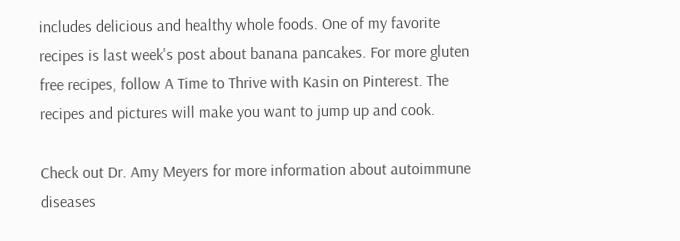includes delicious and healthy whole foods. One of my favorite recipes is last week's post about banana pancakes. For more gluten free recipes, follow A Time to Thrive with Kasin on Pinterest. The recipes and pictures will make you want to jump up and cook.

Check out Dr. Amy Meyers for more information about autoimmune diseases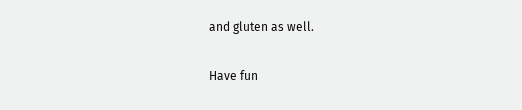and gluten as well.

Have fun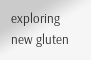exploring new gluten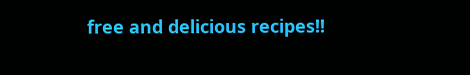free and delicious recipes!!